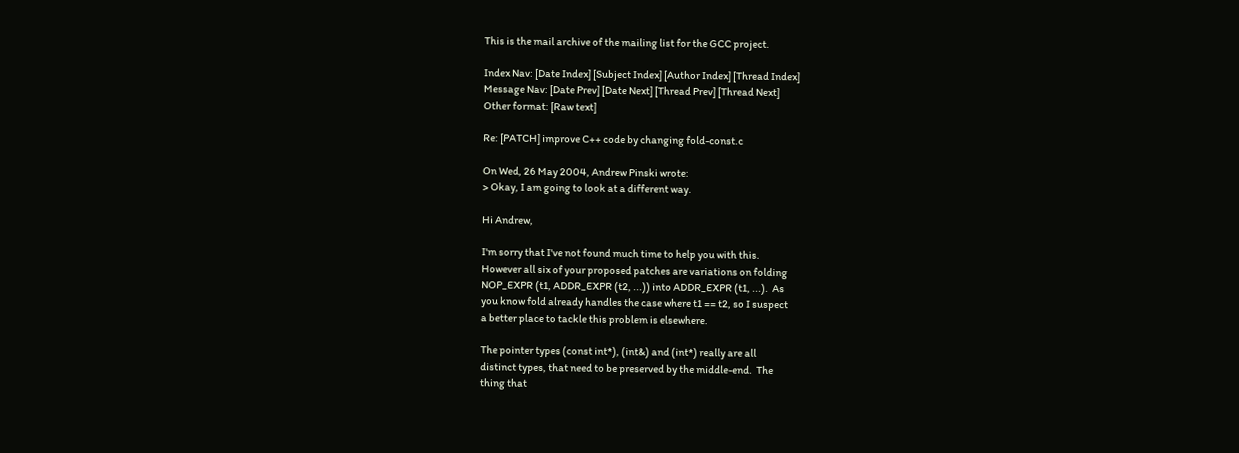This is the mail archive of the mailing list for the GCC project.

Index Nav: [Date Index] [Subject Index] [Author Index] [Thread Index]
Message Nav: [Date Prev] [Date Next] [Thread Prev] [Thread Next]
Other format: [Raw text]

Re: [PATCH] improve C++ code by changing fold-const.c

On Wed, 26 May 2004, Andrew Pinski wrote:
> Okay, I am going to look at a different way.

Hi Andrew,

I'm sorry that I've not found much time to help you with this.
However all six of your proposed patches are variations on folding
NOP_EXPR (t1, ADDR_EXPR (t2, ...)) into ADDR_EXPR (t1, ...).  As
you know fold already handles the case where t1 == t2, so I suspect
a better place to tackle this problem is elsewhere.

The pointer types (const int*), (int&) and (int*) really are all
distinct types, that need to be preserved by the middle-end.  The
thing that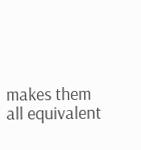makes them all equivalent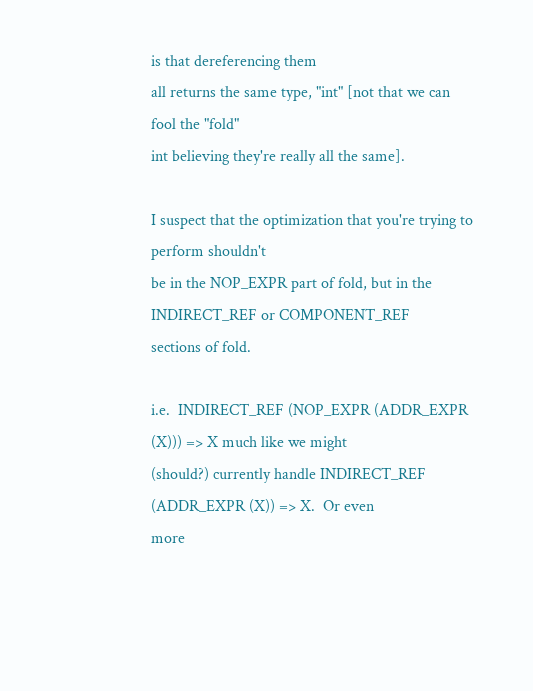is that dereferencing them
all returns the same type, "int" [not that we can fool the "fold"
int believing they're really all the same].

I suspect that the optimization that you're trying to perform shouldn't
be in the NOP_EXPR part of fold, but in the INDIRECT_REF or COMPONENT_REF
sections of fold.

i.e.  INDIRECT_REF (NOP_EXPR (ADDR_EXPR (X))) => X much like we might
(should?) currently handle INDIRECT_REF (ADDR_EXPR (X)) => X.  Or even
more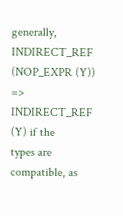generally, INDIRECT_REF (NOP_EXPR (Y)) => INDIRECT_REF (Y) if the
types are compatible, as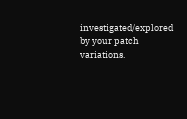investigated/explored by your patch variations.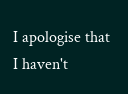I apologise that I haven't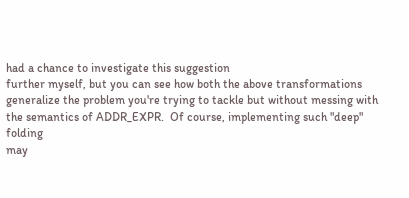had a chance to investigate this suggestion
further myself, but you can see how both the above transformations
generalize the problem you're trying to tackle but without messing with
the semantics of ADDR_EXPR.  Of course, implementing such "deep" folding
may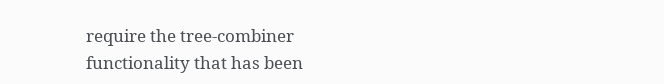require the tree-combiner functionality that has been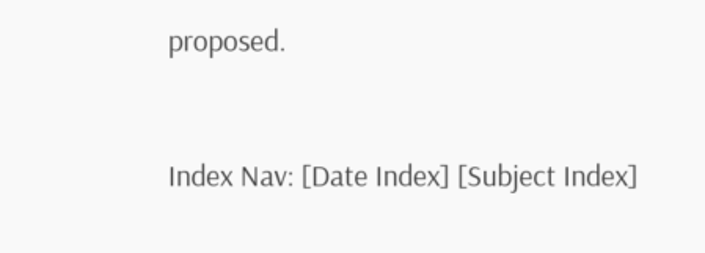proposed.


Index Nav: [Date Index] [Subject Index]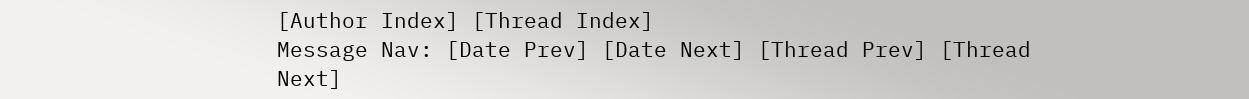[Author Index] [Thread Index]
Message Nav: [Date Prev] [Date Next] [Thread Prev] [Thread Next]